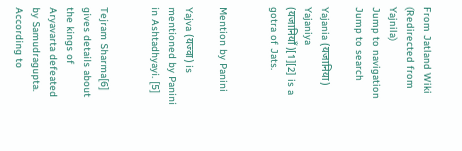From Jatland Wiki
(Redirected from Yajnila)
Jump to navigation Jump to search

Yajania (यजानिया) Yajaniya (यजानियाँ)[1][2] is a gotra of Jats.


Mention by Panini

Yajva (यज्वा) is mentioned by Panini in Ashtadhyayi. [5]


Tejram Sharma[6] gives details about the kings of Aryavarta defeated by Samudragupta. According to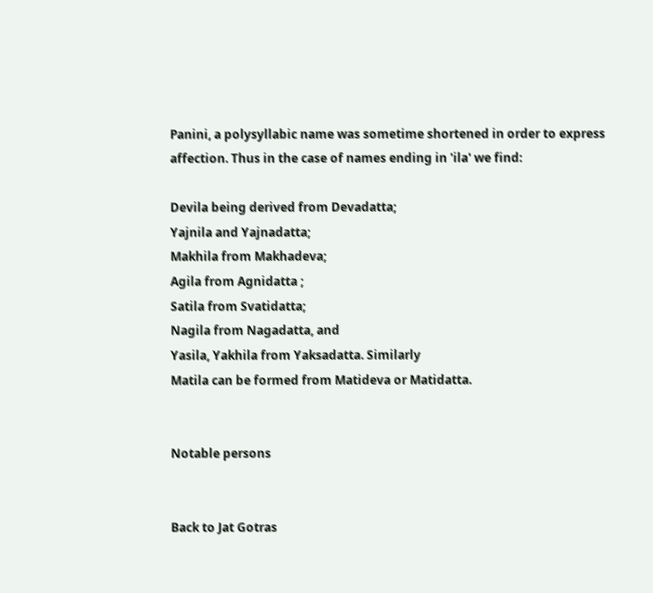Panini, a polysyllabic name was sometime shortened in order to express affection. Thus in the case of names ending in 'ila' we find:

Devila being derived from Devadatta;
Yajnila and Yajnadatta;
Makhila from Makhadeva;
Agila from Agnidatta ;
Satila from Svatidatta;
Nagila from Nagadatta, and
Yasila, Yakhila from Yaksadatta. Similarly
Matila can be formed from Matideva or Matidatta.


Notable persons


Back to Jat Gotras